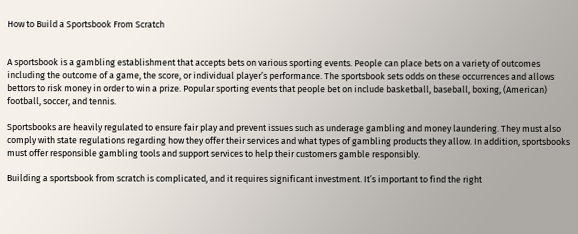How to Build a Sportsbook From Scratch


A sportsbook is a gambling establishment that accepts bets on various sporting events. People can place bets on a variety of outcomes including the outcome of a game, the score, or individual player’s performance. The sportsbook sets odds on these occurrences and allows bettors to risk money in order to win a prize. Popular sporting events that people bet on include basketball, baseball, boxing, (American) football, soccer, and tennis.

Sportsbooks are heavily regulated to ensure fair play and prevent issues such as underage gambling and money laundering. They must also comply with state regulations regarding how they offer their services and what types of gambling products they allow. In addition, sportsbooks must offer responsible gambling tools and support services to help their customers gamble responsibly.

Building a sportsbook from scratch is complicated, and it requires significant investment. It’s important to find the right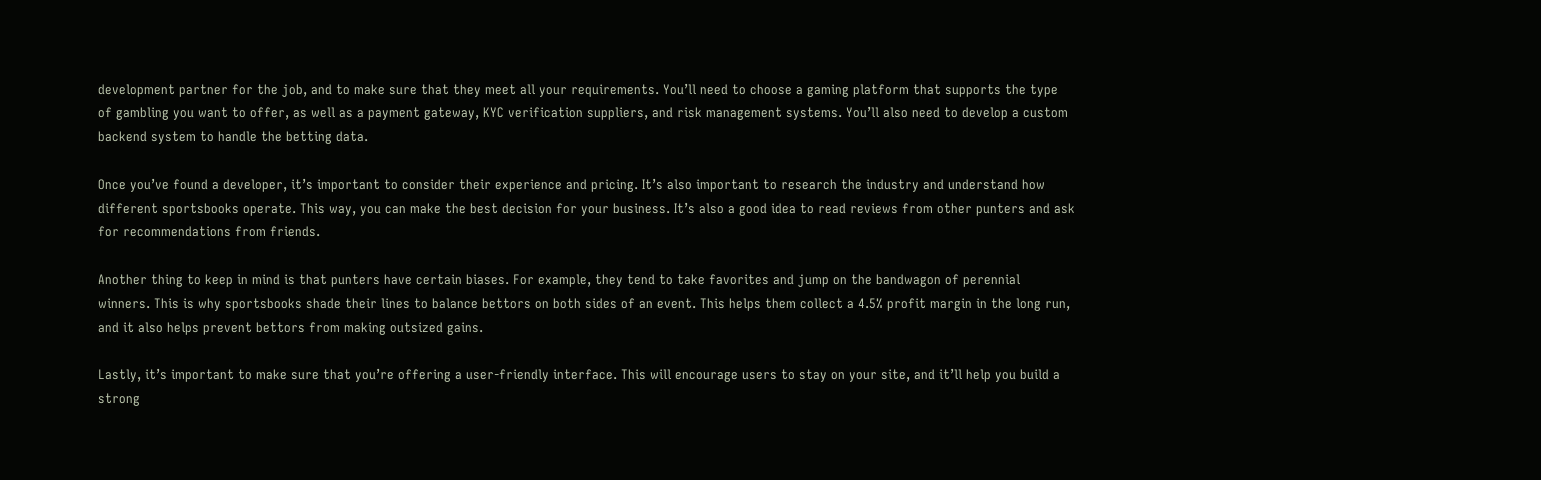development partner for the job, and to make sure that they meet all your requirements. You’ll need to choose a gaming platform that supports the type of gambling you want to offer, as well as a payment gateway, KYC verification suppliers, and risk management systems. You’ll also need to develop a custom backend system to handle the betting data.

Once you’ve found a developer, it’s important to consider their experience and pricing. It’s also important to research the industry and understand how different sportsbooks operate. This way, you can make the best decision for your business. It’s also a good idea to read reviews from other punters and ask for recommendations from friends.

Another thing to keep in mind is that punters have certain biases. For example, they tend to take favorites and jump on the bandwagon of perennial winners. This is why sportsbooks shade their lines to balance bettors on both sides of an event. This helps them collect a 4.5% profit margin in the long run, and it also helps prevent bettors from making outsized gains.

Lastly, it’s important to make sure that you’re offering a user-friendly interface. This will encourage users to stay on your site, and it’ll help you build a strong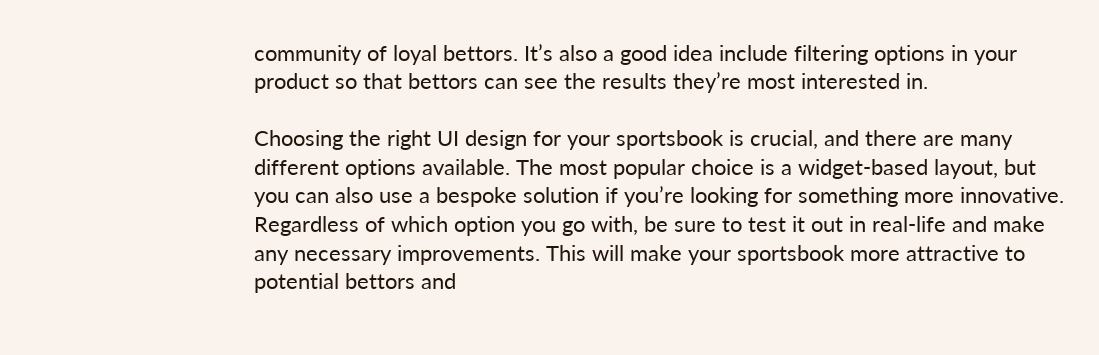community of loyal bettors. It’s also a good idea include filtering options in your product so that bettors can see the results they’re most interested in.

Choosing the right UI design for your sportsbook is crucial, and there are many different options available. The most popular choice is a widget-based layout, but you can also use a bespoke solution if you’re looking for something more innovative. Regardless of which option you go with, be sure to test it out in real-life and make any necessary improvements. This will make your sportsbook more attractive to potential bettors and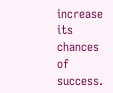increase its chances of success.